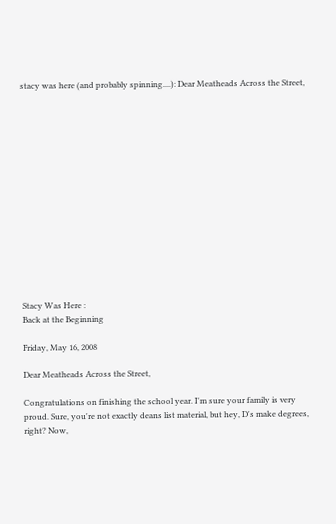stacy was here (and probably spinning....): Dear Meatheads Across the Street,















Stacy Was Here :
Back at the Beginning

Friday, May 16, 2008

Dear Meatheads Across the Street,

Congratulations on finishing the school year. I'm sure your family is very proud. Sure, you're not exactly deans list material, but hey, D's make degrees, right? Now,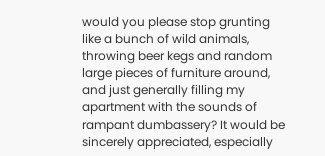would you please stop grunting like a bunch of wild animals, throwing beer kegs and random large pieces of furniture around, and just generally filling my apartment with the sounds of rampant dumbassery? It would be sincerely appreciated, especially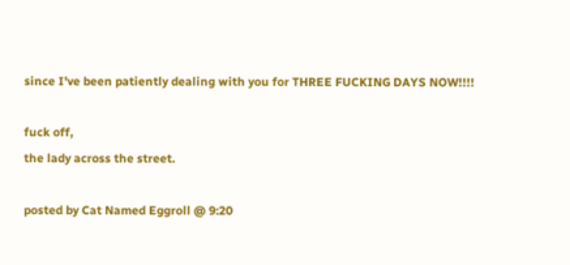since I've been patiently dealing with you for THREE FUCKING DAYS NOW!!!!

fuck off,
the lady across the street.

posted by Cat Named Eggroll @ 9:20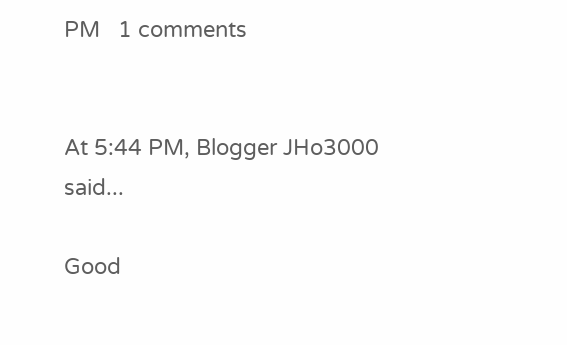PM   1 comments


At 5:44 PM, Blogger JHo3000 said...

Good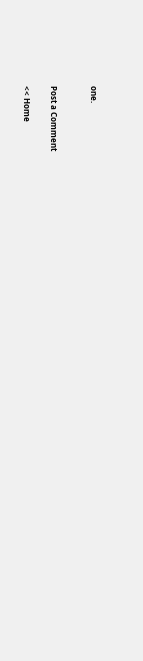one.


Post a Comment

<< Home